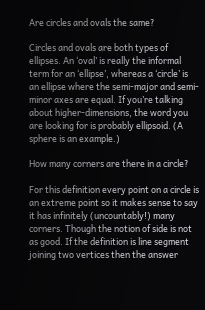Are circles and ovals the same?

Circles and ovals are both types of ellipses. An ‘oval’ is really the informal term for an ‘ellipse’, whereas a ‘circle’ is an ellipse where the semi-major and semi-minor axes are equal. If you’re talking about higher-dimensions, the word you are looking for is probably ellipsoid. (A sphere is an example.)

How many corners are there in a circle?

For this definition every point on a circle is an extreme point so it makes sense to say it has infinitely (uncountably!) many corners. Though the notion of side is not as good. If the definition is line segment joining two vertices then the answer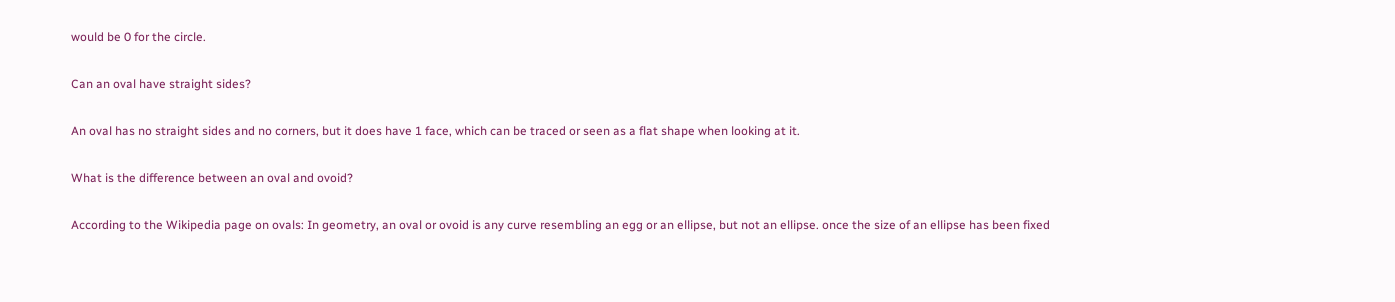would be 0 for the circle.

Can an oval have straight sides?

An oval has no straight sides and no corners, but it does have 1 face, which can be traced or seen as a flat shape when looking at it.

What is the difference between an oval and ovoid?

According to the Wikipedia page on ovals: In geometry, an oval or ovoid is any curve resembling an egg or an ellipse, but not an ellipse. once the size of an ellipse has been fixed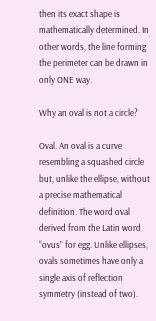then its exact shape is mathematically determined. In other words, the line forming the perimeter can be drawn in only ONE way.

Why an oval is not a circle?

Oval. An oval is a curve resembling a squashed circle but, unlike the ellipse, without a precise mathematical definition. The word oval derived from the Latin word “ovus” for egg. Unlike ellipses, ovals sometimes have only a single axis of reflection symmetry (instead of two).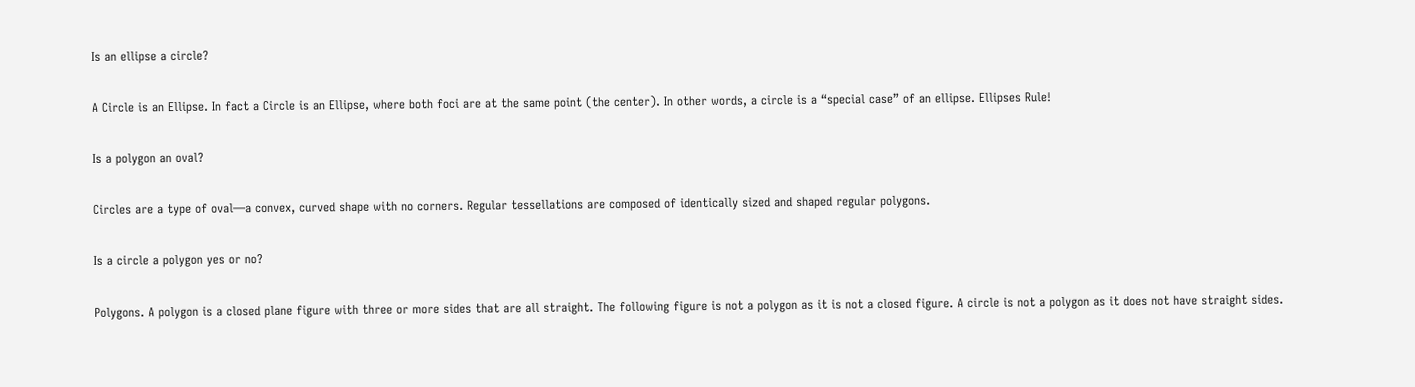Is an ellipse a circle?

A Circle is an Ellipse. In fact a Circle is an Ellipse, where both foci are at the same point (the center). In other words, a circle is a “special case” of an ellipse. Ellipses Rule!

Is a polygon an oval?

Circles are a type of oval—a convex, curved shape with no corners. Regular tessellations are composed of identically sized and shaped regular polygons.

Is a circle a polygon yes or no?

Polygons. A polygon is a closed plane figure with three or more sides that are all straight. The following figure is not a polygon as it is not a closed figure. A circle is not a polygon as it does not have straight sides.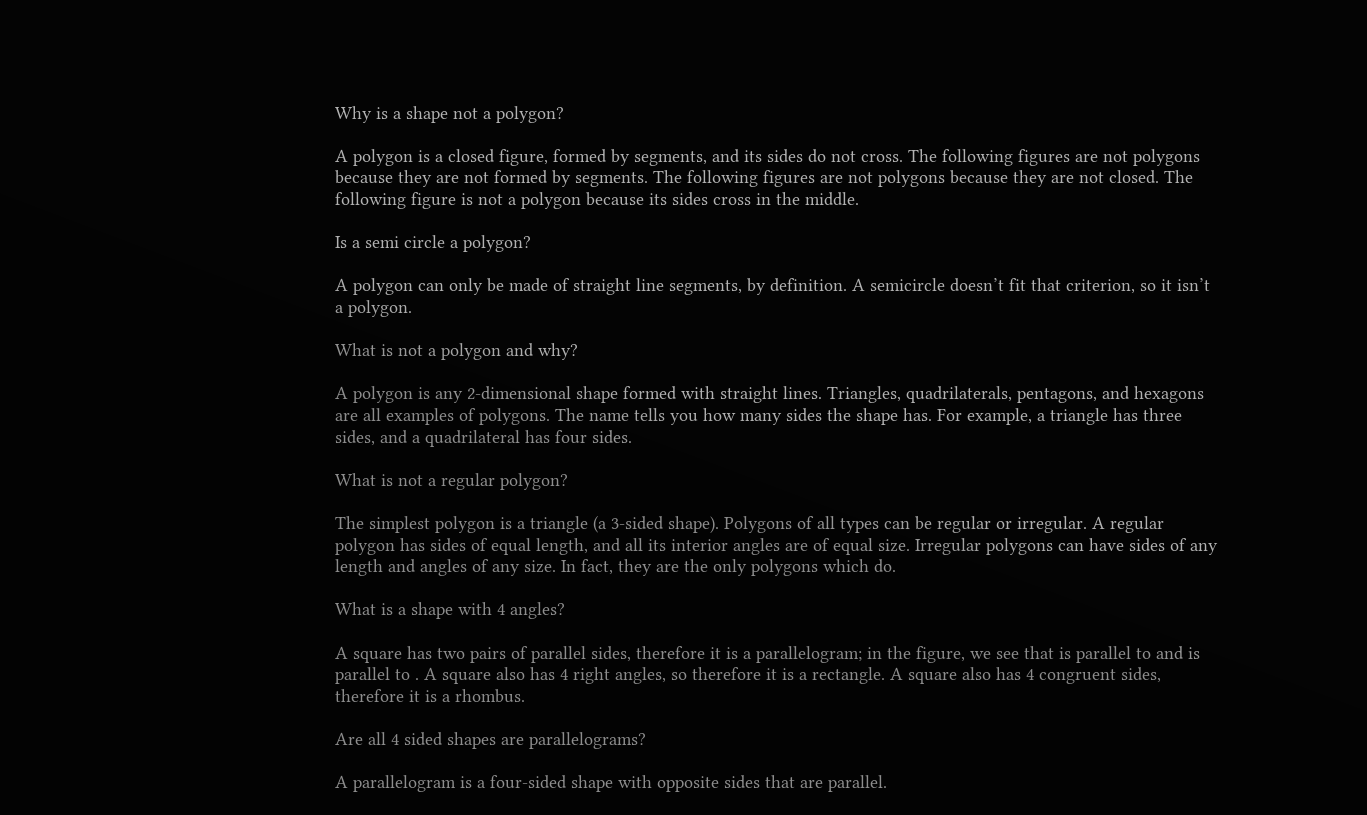Why is a shape not a polygon?

A polygon is a closed figure, formed by segments, and its sides do not cross. The following figures are not polygons because they are not formed by segments. The following figures are not polygons because they are not closed. The following figure is not a polygon because its sides cross in the middle.

Is a semi circle a polygon?

A polygon can only be made of straight line segments, by definition. A semicircle doesn’t fit that criterion, so it isn’t a polygon.

What is not a polygon and why?

A polygon is any 2-dimensional shape formed with straight lines. Triangles, quadrilaterals, pentagons, and hexagons are all examples of polygons. The name tells you how many sides the shape has. For example, a triangle has three sides, and a quadrilateral has four sides.

What is not a regular polygon?

The simplest polygon is a triangle (a 3-sided shape). Polygons of all types can be regular or irregular. A regular polygon has sides of equal length, and all its interior angles are of equal size. Irregular polygons can have sides of any length and angles of any size. In fact, they are the only polygons which do.

What is a shape with 4 angles?

A square has two pairs of parallel sides, therefore it is a parallelogram; in the figure, we see that is parallel to and is parallel to . A square also has 4 right angles, so therefore it is a rectangle. A square also has 4 congruent sides, therefore it is a rhombus.

Are all 4 sided shapes are parallelograms?

A parallelogram is a four-sided shape with opposite sides that are parallel.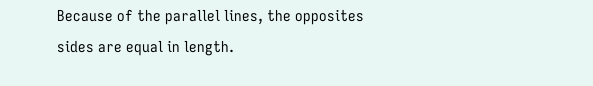Because of the parallel lines, the opposites sides are equal in length.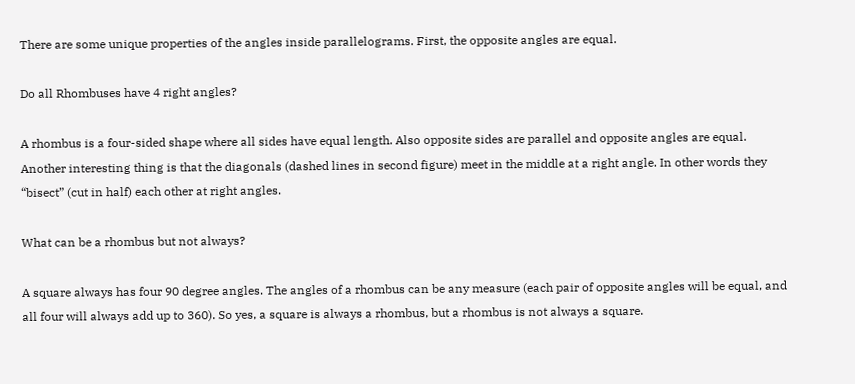There are some unique properties of the angles inside parallelograms. First, the opposite angles are equal.

Do all Rhombuses have 4 right angles?

A rhombus is a four-sided shape where all sides have equal length. Also opposite sides are parallel and opposite angles are equal. Another interesting thing is that the diagonals (dashed lines in second figure) meet in the middle at a right angle. In other words they “bisect” (cut in half) each other at right angles.

What can be a rhombus but not always?

A square always has four 90 degree angles. The angles of a rhombus can be any measure (each pair of opposite angles will be equal, and all four will always add up to 360). So yes, a square is always a rhombus, but a rhombus is not always a square.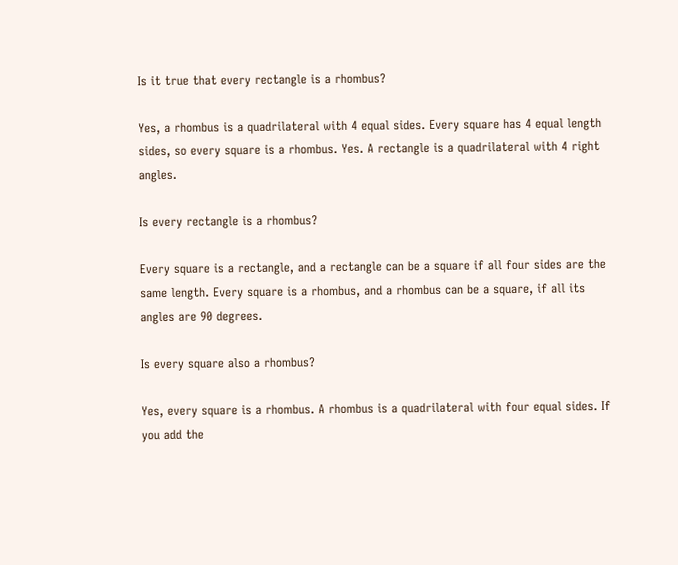Is it true that every rectangle is a rhombus?

Yes, a rhombus is a quadrilateral with 4 equal sides. Every square has 4 equal length sides, so every square is a rhombus. Yes. A rectangle is a quadrilateral with 4 right angles.

Is every rectangle is a rhombus?

Every square is a rectangle, and a rectangle can be a square if all four sides are the same length. Every square is a rhombus, and a rhombus can be a square, if all its angles are 90 degrees.

Is every square also a rhombus?

Yes, every square is a rhombus. A rhombus is a quadrilateral with four equal sides. If you add the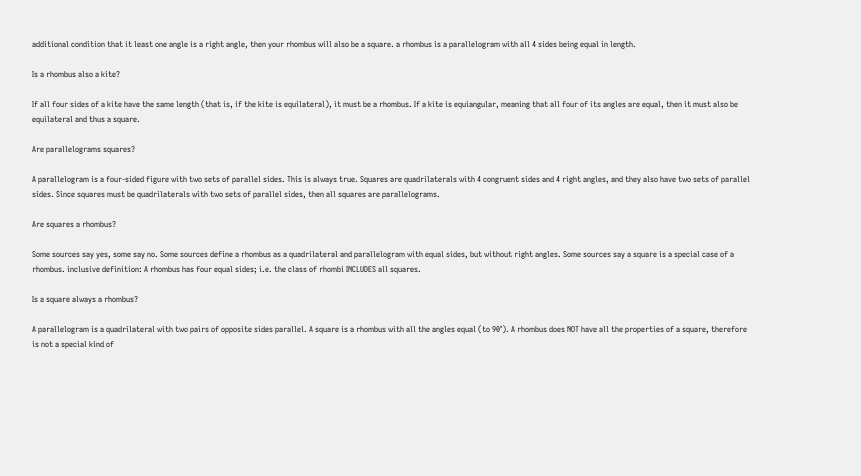additional condition that it least one angle is a right angle, then your rhombus will also be a square. a rhombus is a parallelogram with all 4 sides being equal in length.

Is a rhombus also a kite?

If all four sides of a kite have the same length (that is, if the kite is equilateral), it must be a rhombus. If a kite is equiangular, meaning that all four of its angles are equal, then it must also be equilateral and thus a square.

Are parallelograms squares?

A parallelogram is a four-sided figure with two sets of parallel sides. This is always true. Squares are quadrilaterals with 4 congruent sides and 4 right angles, and they also have two sets of parallel sides. Since squares must be quadrilaterals with two sets of parallel sides, then all squares are parallelograms.

Are squares a rhombus?

Some sources say yes, some say no. Some sources define a rhombus as a quadrilateral and parallelogram with equal sides, but without right angles. Some sources say a square is a special case of a rhombus. inclusive definition: A rhombus has four equal sides; i.e. the class of rhombi INCLUDES all squares.

Is a square always a rhombus?

A parallelogram is a quadrilateral with two pairs of opposite sides parallel. A square is a rhombus with all the angles equal (to 90°). A rhombus does NOT have all the properties of a square, therefore is not a special kind of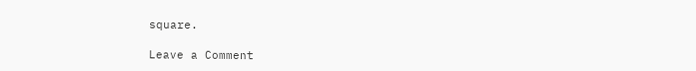square.

Leave a Comment